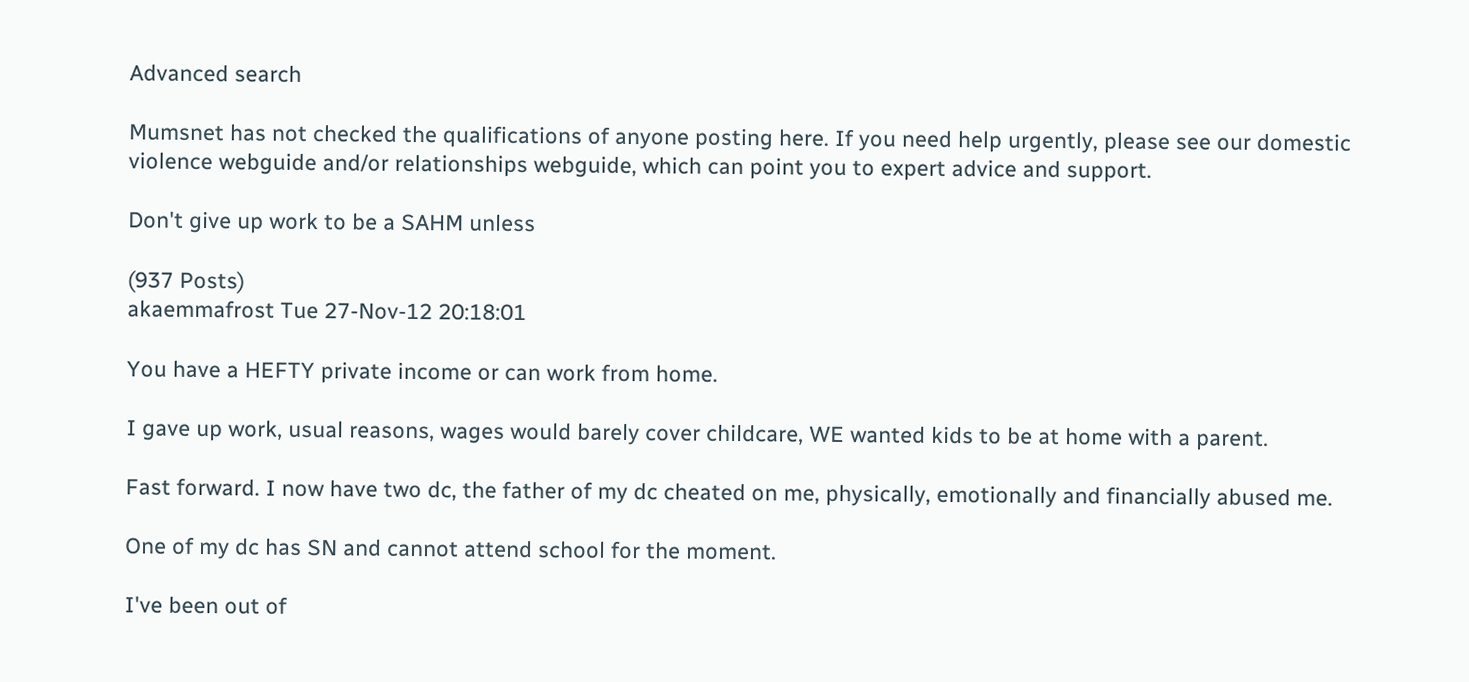Advanced search

Mumsnet has not checked the qualifications of anyone posting here. If you need help urgently, please see our domestic violence webguide and/or relationships webguide, which can point you to expert advice and support.

Don't give up work to be a SAHM unless

(937 Posts)
akaemmafrost Tue 27-Nov-12 20:18:01

You have a HEFTY private income or can work from home.

I gave up work, usual reasons, wages would barely cover childcare, WE wanted kids to be at home with a parent.

Fast forward. I now have two dc, the father of my dc cheated on me, physically, emotionally and financially abused me.

One of my dc has SN and cannot attend school for the moment.

I've been out of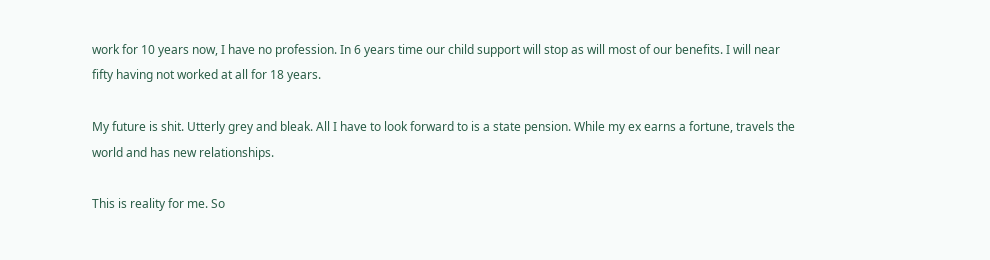work for 10 years now, I have no profession. In 6 years time our child support will stop as will most of our benefits. I will near fifty having not worked at all for 18 years.

My future is shit. Utterly grey and bleak. All I have to look forward to is a state pension. While my ex earns a fortune, travels the world and has new relationships.

This is reality for me. So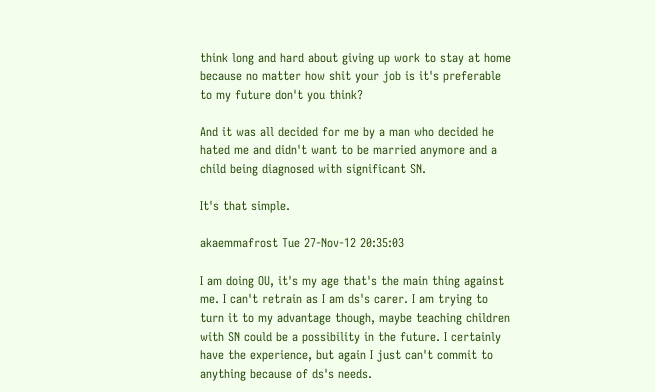think long and hard about giving up work to stay at home because no matter how shit your job is it's preferable to my future don't you think?

And it was all decided for me by a man who decided he hated me and didn't want to be married anymore and a child being diagnosed with significant SN.

It's that simple.

akaemmafrost Tue 27-Nov-12 20:35:03

I am doing OU, it's my age that's the main thing against me. I can't retrain as I am ds's carer. I am trying to turn it to my advantage though, maybe teaching children with SN could be a possibility in the future. I certainly have the experience, but again I just can't commit to anything because of ds's needs.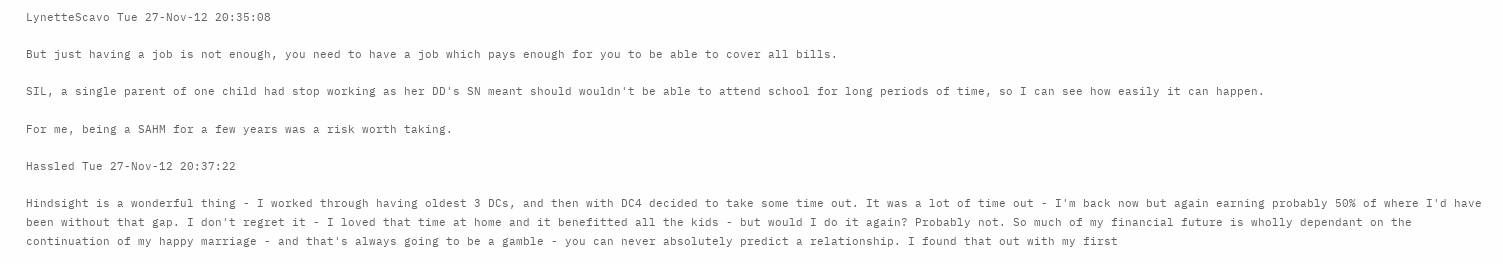LynetteScavo Tue 27-Nov-12 20:35:08

But just having a job is not enough, you need to have a job which pays enough for you to be able to cover all bills.

SIL, a single parent of one child had stop working as her DD's SN meant should wouldn't be able to attend school for long periods of time, so I can see how easily it can happen.

For me, being a SAHM for a few years was a risk worth taking.

Hassled Tue 27-Nov-12 20:37:22

Hindsight is a wonderful thing - I worked through having oldest 3 DCs, and then with DC4 decided to take some time out. It was a lot of time out - I'm back now but again earning probably 50% of where I'd have been without that gap. I don't regret it - I loved that time at home and it benefitted all the kids - but would I do it again? Probably not. So much of my financial future is wholly dependant on the continuation of my happy marriage - and that's always going to be a gamble - you can never absolutely predict a relationship. I found that out with my first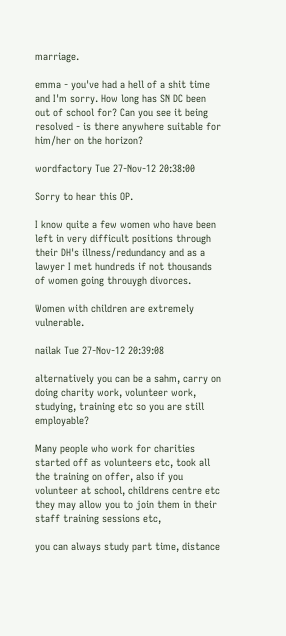marriage.

emma - you've had a hell of a shit time and I'm sorry. How long has SN DC been out of school for? Can you see it being resolved - is there anywhere suitable for him/her on the horizon?

wordfactory Tue 27-Nov-12 20:38:00

Sorry to hear this OP.

I know quite a few women who have been left in very difficult positions through their DH's illness/redundancy and as a lawyer I met hundreds if not thousands of women going throuygh divorces.

Women with children are extremely vulnerable.

nailak Tue 27-Nov-12 20:39:08

alternatively you can be a sahm, carry on doing charity work, volunteer work, studying, training etc so you are still employable?

Many people who work for charities started off as volunteers etc, took all the training on offer, also if you volunteer at school, childrens centre etc they may allow you to join them in their staff training sessions etc,

you can always study part time, distance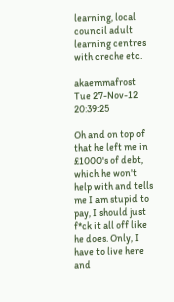learning, local council adult learning centres with creche etc.

akaemmafrost Tue 27-Nov-12 20:39:25

Oh and on top of that he left me in £1000's of debt, which he won't help with and tells me I am stupid to pay, I should just f*ck it all off like he does. Only, I have to live here and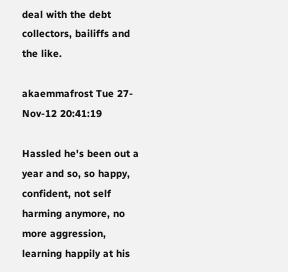deal with the debt collectors, bailiffs and the like.

akaemmafrost Tue 27-Nov-12 20:41:19

Hassled he's been out a year and so, so happy, confident, not self harming anymore, no more aggression, learning happily at his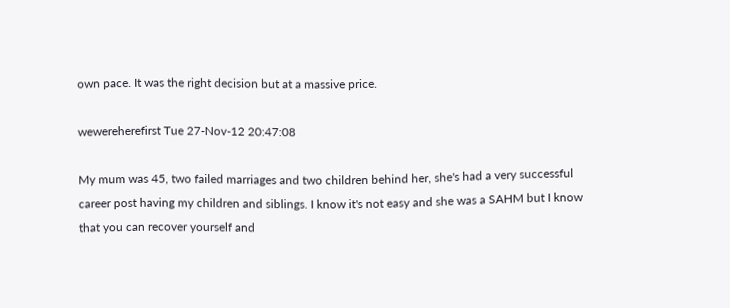own pace. It was the right decision but at a massive price.

wewereherefirst Tue 27-Nov-12 20:47:08

My mum was 45, two failed marriages and two children behind her, she's had a very successful career post having my children and siblings. I know it's not easy and she was a SAHM but I know that you can recover yourself and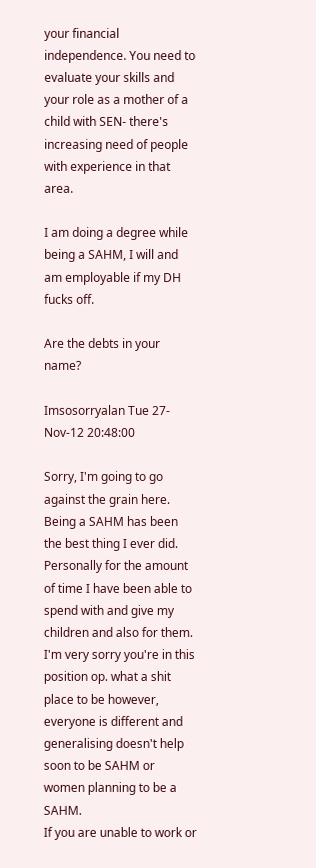your financial independence. You need to evaluate your skills and your role as a mother of a child with SEN- there's increasing need of people with experience in that area.

I am doing a degree while being a SAHM, I will and am employable if my DH fucks off.

Are the debts in your name?

Imsosorryalan Tue 27-Nov-12 20:48:00

Sorry, I'm going to go against the grain here. Being a SAHM has been the best thing I ever did. Personally for the amount of time I have been able to spend with and give my children and also for them.
I'm very sorry you're in this position op. what a shit place to be however, everyone is different and generalising doesn't help soon to be SAHM or women planning to be a SAHM.
If you are unable to work or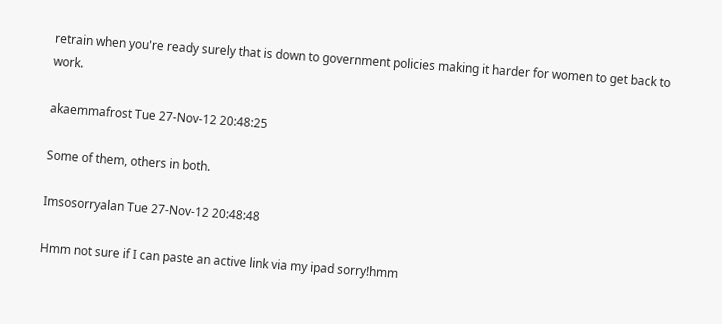retrain when you're ready surely that is down to government policies making it harder for women to get back to work.

akaemmafrost Tue 27-Nov-12 20:48:25

Some of them, others in both.

Imsosorryalan Tue 27-Nov-12 20:48:48

Hmm not sure if I can paste an active link via my ipad sorry!hmm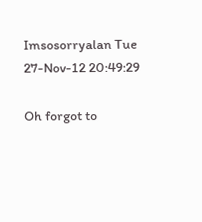Imsosorryalan Tue 27-Nov-12 20:49:29

Oh forgot to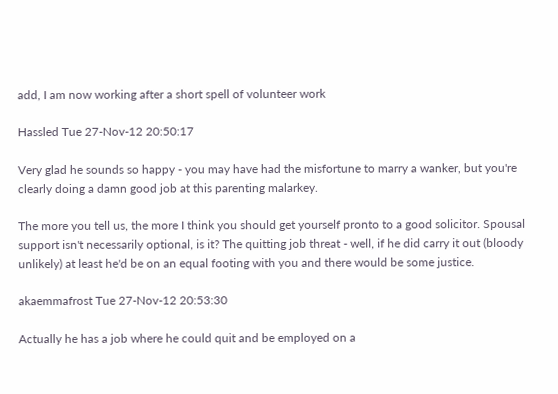add, I am now working after a short spell of volunteer work

Hassled Tue 27-Nov-12 20:50:17

Very glad he sounds so happy - you may have had the misfortune to marry a wanker, but you're clearly doing a damn good job at this parenting malarkey.

The more you tell us, the more I think you should get yourself pronto to a good solicitor. Spousal support isn't necessarily optional, is it? The quitting job threat - well, if he did carry it out (bloody unlikely) at least he'd be on an equal footing with you and there would be some justice.

akaemmafrost Tue 27-Nov-12 20:53:30

Actually he has a job where he could quit and be employed on a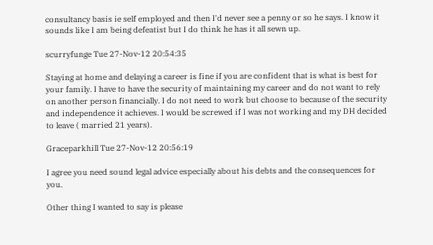consultancy basis ie self employed and then I'd never see a penny or so he says. I know it sounds like I am being defeatist but I do think he has it all sewn up.

scurryfunge Tue 27-Nov-12 20:54:35

Staying at home and delaying a career is fine if you are confident that is what is best for your family. I have to have the security of maintaining my career and do not want to rely on another person financially. I do not need to work but choose to because of the security and independence it achieves. I would be screwed if I was not working and my DH decided to leave ( married 21 years).

Graceparkhill Tue 27-Nov-12 20:56:19

I agree you need sound legal advice especially about his debts and the consequences for you.

Other thing I wanted to say is please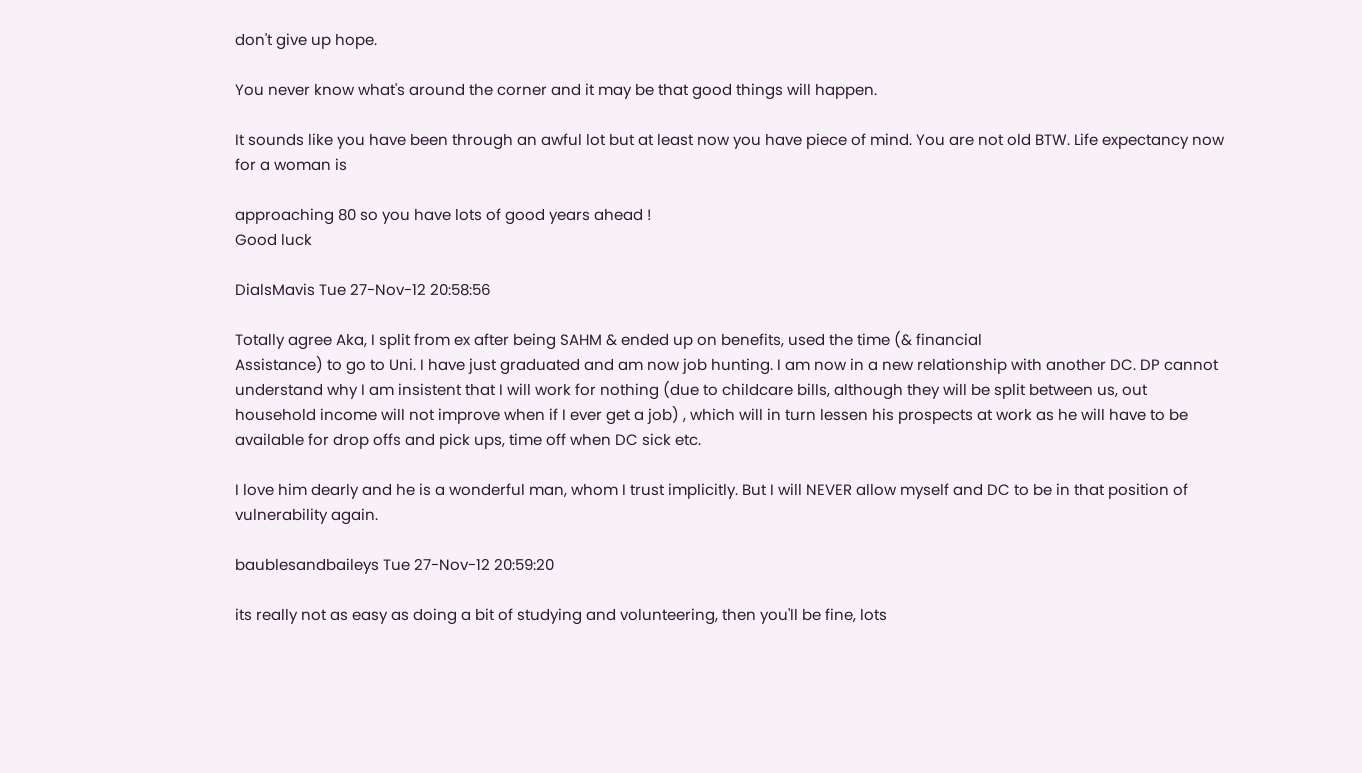don't give up hope.

You never know what's around the corner and it may be that good things will happen.

It sounds like you have been through an awful lot but at least now you have piece of mind. You are not old BTW. Life expectancy now for a woman is

approaching 80 so you have lots of good years ahead !
Good luck

DialsMavis Tue 27-Nov-12 20:58:56

Totally agree Aka, I split from ex after being SAHM & ended up on benefits, used the time (& financial
Assistance) to go to Uni. I have just graduated and am now job hunting. I am now in a new relationship with another DC. DP cannot understand why I am insistent that I will work for nothing (due to childcare bills, although they will be split between us, out household income will not improve when if I ever get a job) , which will in turn lessen his prospects at work as he will have to be available for drop offs and pick ups, time off when DC sick etc.

I love him dearly and he is a wonderful man, whom I trust implicitly. But I will NEVER allow myself and DC to be in that position of vulnerability again.

baublesandbaileys Tue 27-Nov-12 20:59:20

its really not as easy as doing a bit of studying and volunteering, then you'll be fine, lots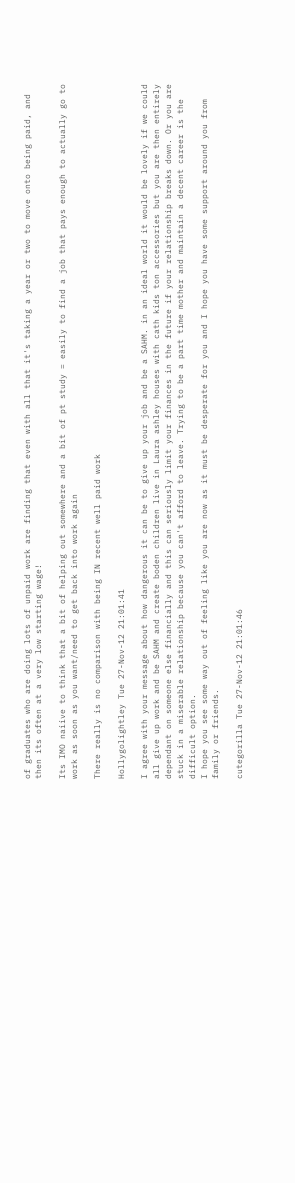of graduates who are doing lots of unpaid work are finding that even with all that it's taking a year or two to move onto being paid, and then its often at a very low starting wage!

Its IMO naiive to think that a bit of helping out somewhere and a bit of pt study = easily to find a job that pays enough to actually go to work as soon as you want/need to get back into work again

There really is no comparison with being IN recent well paid work

Hollygolightley Tue 27-Nov-12 21:01:41

I agree with your message about how dangerous it can be to give up your job and be a SAHM. in an ideal world it would be lovely if we could all give up work and be SAHM and create boden children live in Laura ashley houses with cath kids ton accessories but you are then entirely dependant on someone else financially and this can seriously limit your finances in the future if your relationship breaks down. Or you are stuck in a miserable relationship because you can't afford to leave. Trying to be a part time mother and maintain a decent career is the difficult option.
I hope you see some way out of feeling like you are now as it must be desperate for you and I hope you have some support around you from family or friends.

cutegorilla Tue 27-Nov-12 21:01:46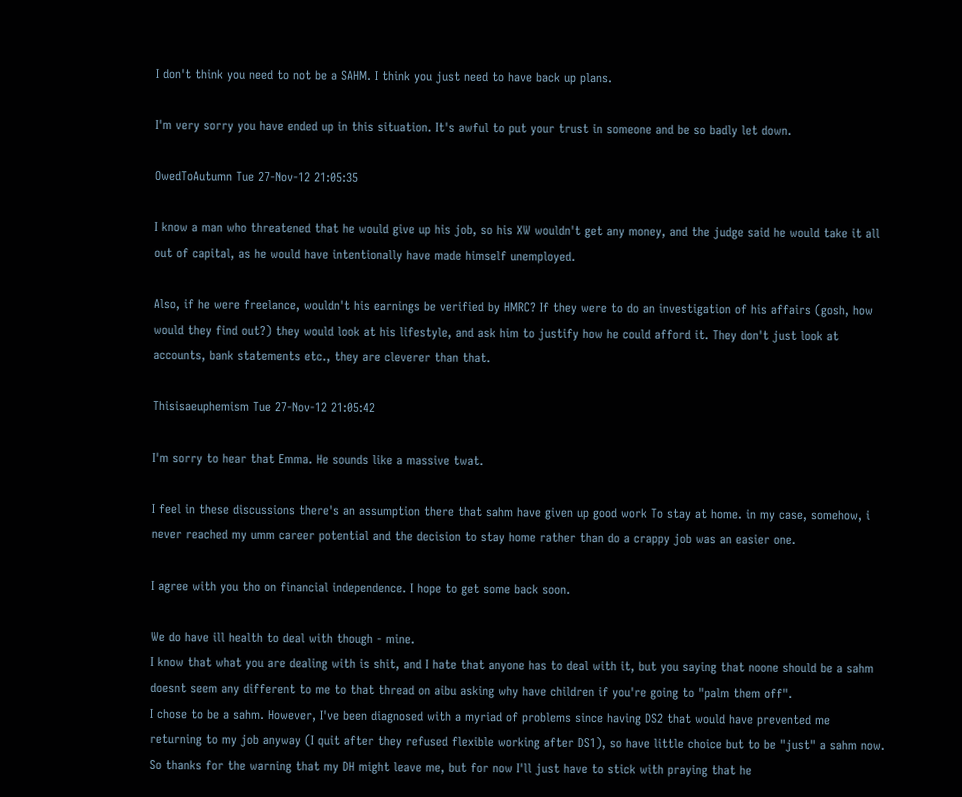I don't think you need to not be a SAHM. I think you just need to have back up plans.

I'm very sorry you have ended up in this situation. It's awful to put your trust in someone and be so badly let down.

OwedToAutumn Tue 27-Nov-12 21:05:35

I know a man who threatened that he would give up his job, so his XW wouldn't get any money, and the judge said he would take it all out of capital, as he would have intentionally have made himself unemployed.

Also, if he were freelance, wouldn't his earnings be verified by HMRC? If they were to do an investigation of his affairs (gosh, how would they find out?) they would look at his lifestyle, and ask him to justify how he could afford it. They don't just look at accounts, bank statements etc., they are cleverer than that.

Thisisaeuphemism Tue 27-Nov-12 21:05:42

I'm sorry to hear that Emma. He sounds like a massive twat.

I feel in these discussions there's an assumption there that sahm have given up good work To stay at home. in my case, somehow, i never reached my umm career potential and the decision to stay home rather than do a crappy job was an easier one.

I agree with you tho on financial independence. I hope to get some back soon.

We do have ill health to deal with though - mine.
I know that what you are dealing with is shit, and I hate that anyone has to deal with it, but you saying that noone should be a sahm doesnt seem any different to me to that thread on aibu asking why have children if you're going to "palm them off".
I chose to be a sahm. However, I've been diagnosed with a myriad of problems since having DS2 that would have prevented me returning to my job anyway (I quit after they refused flexible working after DS1), so have little choice but to be "just" a sahm now.
So thanks for the warning that my DH might leave me, but for now I'll just have to stick with praying that he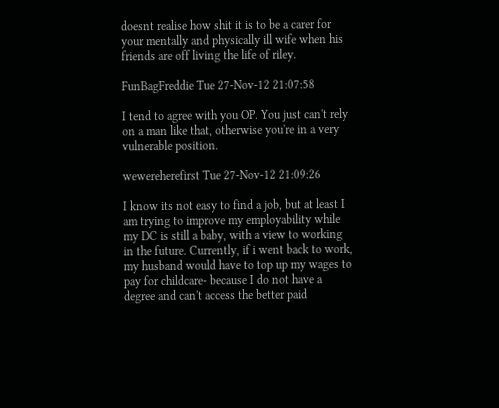doesnt realise how shit it is to be a carer for your mentally and physically ill wife when his friends are off living the life of riley.

FunBagFreddie Tue 27-Nov-12 21:07:58

I tend to agree with you OP. You just can't rely on a man like that, otherwise you're in a very vulnerable position.

wewereherefirst Tue 27-Nov-12 21:09:26

I know its not easy to find a job, but at least I am trying to improve my employability while my DC is still a baby, with a view to working in the future. Currently, if i went back to work, my husband would have to top up my wages to pay for childcare- because I do not have a degree and can't access the better paid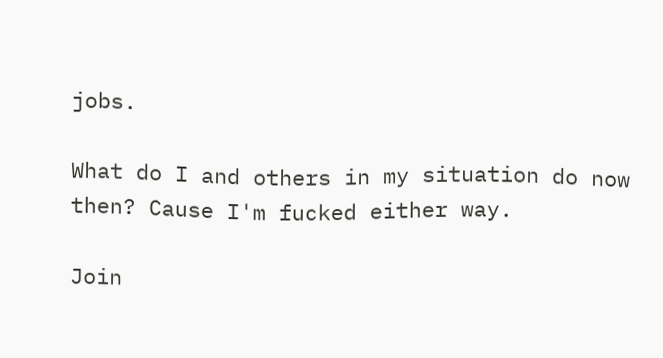jobs.

What do I and others in my situation do now then? Cause I'm fucked either way.

Join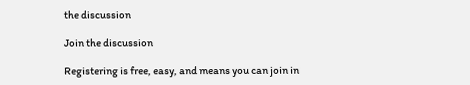the discussion

Join the discussion

Registering is free, easy, and means you can join in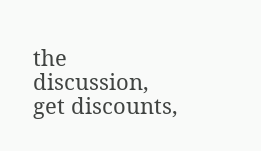the discussion, get discounts,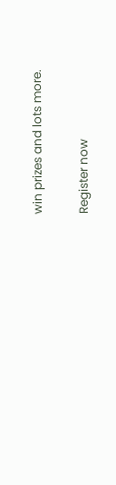win prizes and lots more.

Register now